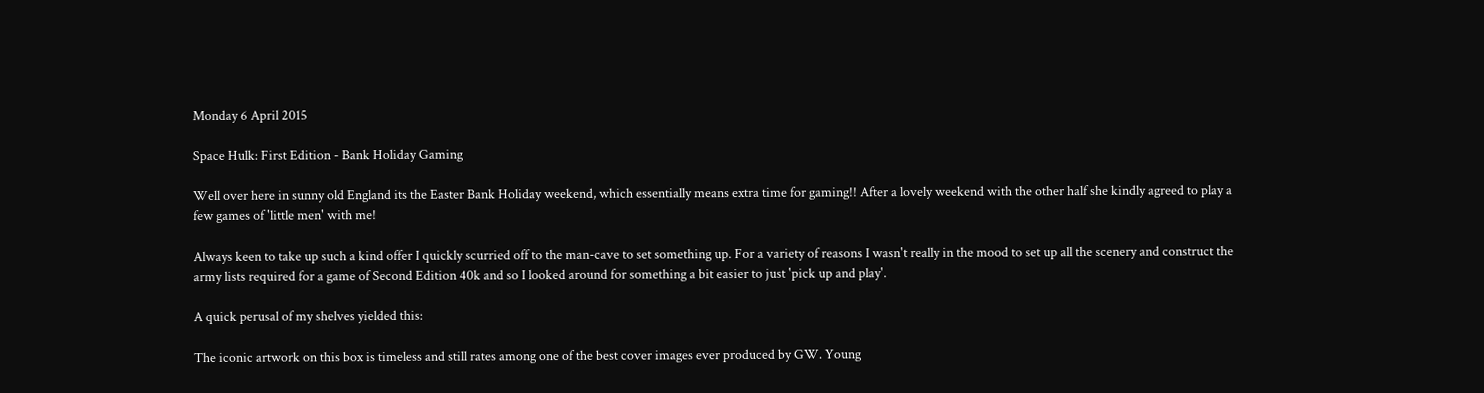Monday 6 April 2015

Space Hulk: First Edition - Bank Holiday Gaming

Well over here in sunny old England its the Easter Bank Holiday weekend, which essentially means extra time for gaming!! After a lovely weekend with the other half she kindly agreed to play a few games of 'little men' with me!

Always keen to take up such a kind offer I quickly scurried off to the man-cave to set something up. For a variety of reasons I wasn't really in the mood to set up all the scenery and construct the army lists required for a game of Second Edition 40k and so I looked around for something a bit easier to just 'pick up and play'.

A quick perusal of my shelves yielded this:

The iconic artwork on this box is timeless and still rates among one of the best cover images ever produced by GW. Young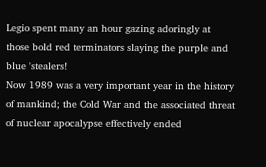Legio spent many an hour gazing adoringly at those bold red terminators slaying the purple and blue 'stealers!
Now 1989 was a very important year in the history of mankind; the Cold War and the associated threat of nuclear apocalypse effectively ended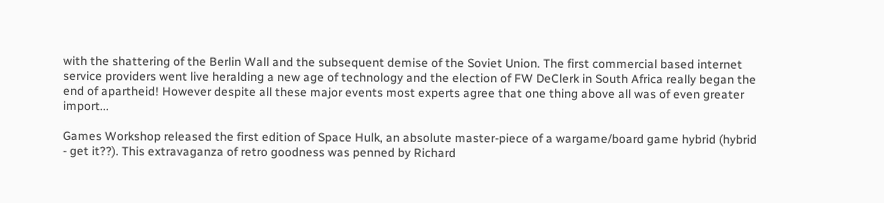with the shattering of the Berlin Wall and the subsequent demise of the Soviet Union. The first commercial based internet service providers went live heralding a new age of technology and the election of FW DeClerk in South Africa really began the end of apartheid! However despite all these major events most experts agree that one thing above all was of even greater import...

Games Workshop released the first edition of Space Hulk, an absolute master-piece of a wargame/board game hybrid (hybrid - get it??). This extravaganza of retro goodness was penned by Richard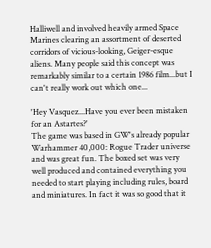Halliwell and involved heavily armed Space Marines clearing an assortment of deserted corridors of vicious-looking, Geiger-esque aliens. Many people said this concept was remarkably similar to a certain 1986 film...but I can't really work out which one...

'Hey Vasquez...Have you ever been mistaken for an Astartes?'
The game was based in GW's already popular Warhammer 40,000: Rogue Trader universe and was great fun. The boxed set was very well produced and contained everything you needed to start playing including rules, board and miniatures. In fact it was so good that it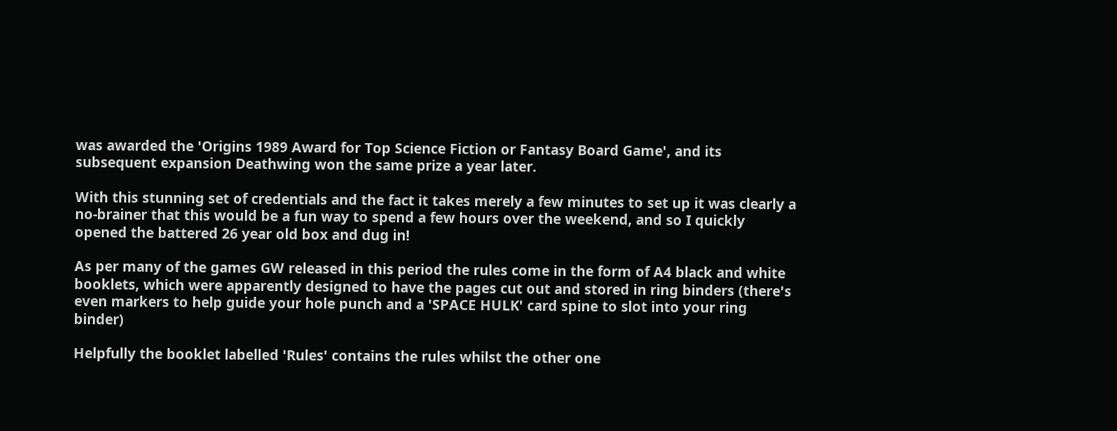was awarded the 'Origins 1989 Award for Top Science Fiction or Fantasy Board Game', and its subsequent expansion Deathwing won the same prize a year later.

With this stunning set of credentials and the fact it takes merely a few minutes to set up it was clearly a no-brainer that this would be a fun way to spend a few hours over the weekend, and so I quickly opened the battered 26 year old box and dug in!

As per many of the games GW released in this period the rules come in the form of A4 black and white booklets, which were apparently designed to have the pages cut out and stored in ring binders (there's even markers to help guide your hole punch and a 'SPACE HULK' card spine to slot into your ring binder)

Helpfully the booklet labelled 'Rules' contains the rules whilst the other one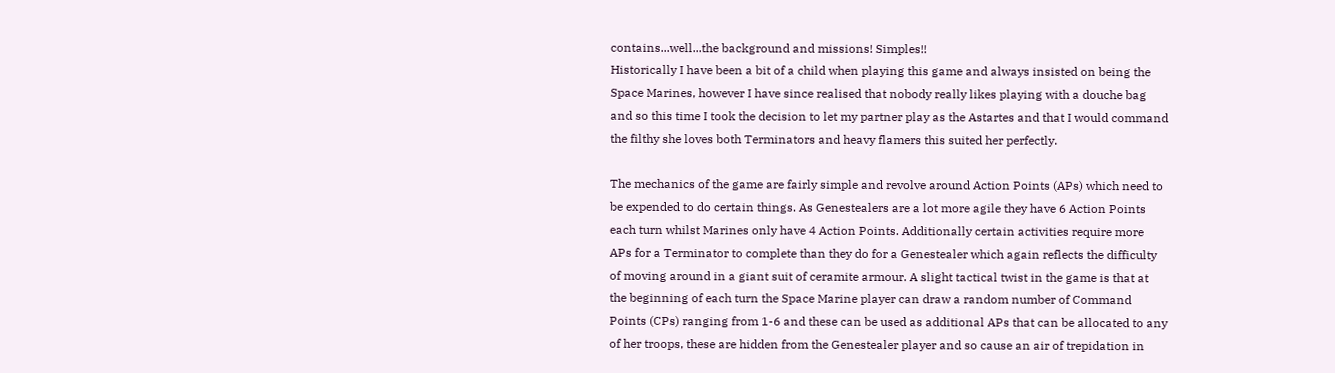contains...well...the background and missions! Simples!!
Historically I have been a bit of a child when playing this game and always insisted on being the Space Marines, however I have since realised that nobody really likes playing with a douche bag and so this time I took the decision to let my partner play as the Astartes and that I would command the filthy she loves both Terminators and heavy flamers this suited her perfectly.

The mechanics of the game are fairly simple and revolve around Action Points (APs) which need to be expended to do certain things. As Genestealers are a lot more agile they have 6 Action Points each turn whilst Marines only have 4 Action Points. Additionally certain activities require more APs for a Terminator to complete than they do for a Genestealer which again reflects the difficulty of moving around in a giant suit of ceramite armour. A slight tactical twist in the game is that at the beginning of each turn the Space Marine player can draw a random number of Command Points (CPs) ranging from 1-6 and these can be used as additional APs that can be allocated to any of her troops, these are hidden from the Genestealer player and so cause an air of trepidation in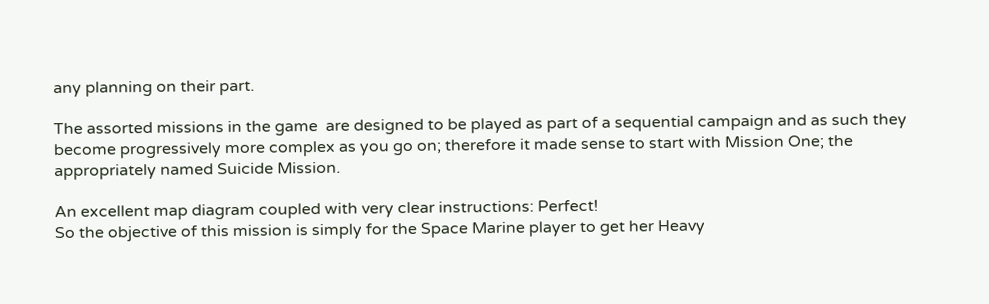any planning on their part.

The assorted missions in the game  are designed to be played as part of a sequential campaign and as such they become progressively more complex as you go on; therefore it made sense to start with Mission One; the appropriately named Suicide Mission.

An excellent map diagram coupled with very clear instructions: Perfect!
So the objective of this mission is simply for the Space Marine player to get her Heavy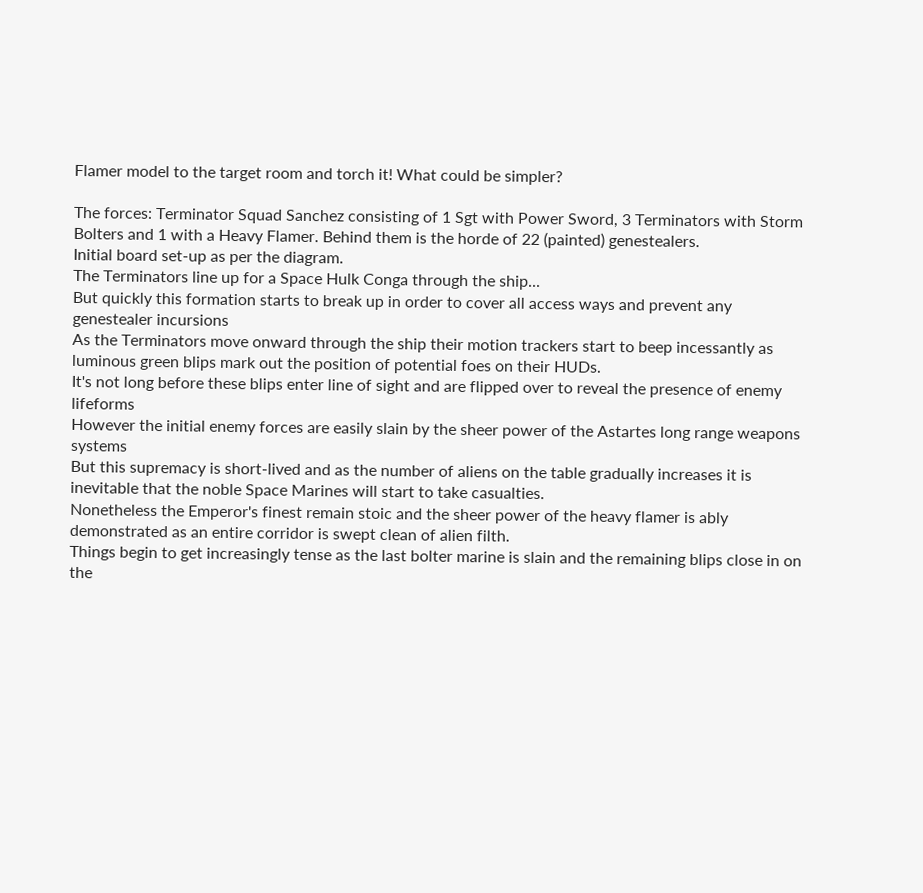Flamer model to the target room and torch it! What could be simpler?

The forces: Terminator Squad Sanchez consisting of 1 Sgt with Power Sword, 3 Terminators with Storm Bolters and 1 with a Heavy Flamer. Behind them is the horde of 22 (painted) genestealers.
Initial board set-up as per the diagram.
The Terminators line up for a Space Hulk Conga through the ship...
But quickly this formation starts to break up in order to cover all access ways and prevent any genestealer incursions
As the Terminators move onward through the ship their motion trackers start to beep incessantly as luminous green blips mark out the position of potential foes on their HUDs.
It's not long before these blips enter line of sight and are flipped over to reveal the presence of enemy lifeforms
However the initial enemy forces are easily slain by the sheer power of the Astartes long range weapons systems
But this supremacy is short-lived and as the number of aliens on the table gradually increases it is inevitable that the noble Space Marines will start to take casualties.
Nonetheless the Emperor's finest remain stoic and the sheer power of the heavy flamer is ably demonstrated as an entire corridor is swept clean of alien filth.
Things begin to get increasingly tense as the last bolter marine is slain and the remaining blips close in on the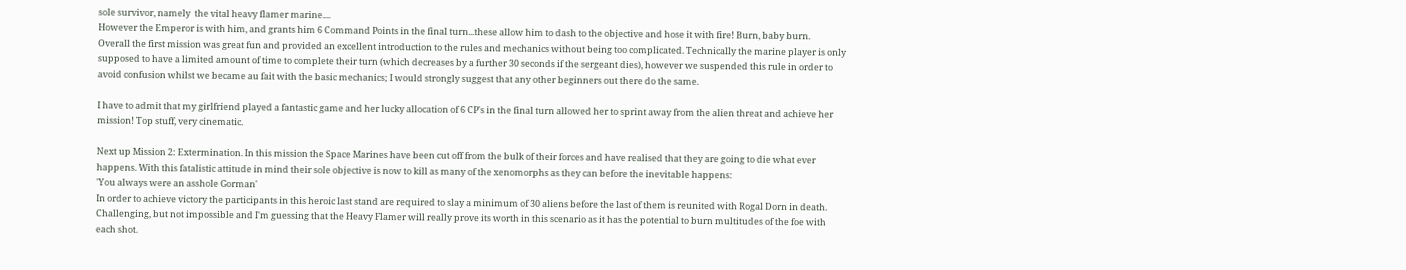sole survivor, namely  the vital heavy flamer marine....
However the Emperor is with him, and grants him 6 Command Points in the final turn...these allow him to dash to the objective and hose it with fire! Burn, baby burn.
Overall the first mission was great fun and provided an excellent introduction to the rules and mechanics without being too complicated. Technically the marine player is only supposed to have a limited amount of time to complete their turn (which decreases by a further 30 seconds if the sergeant dies), however we suspended this rule in order to avoid confusion whilst we became au fait with the basic mechanics; I would strongly suggest that any other beginners out there do the same.

I have to admit that my girlfriend played a fantastic game and her lucky allocation of 6 CP's in the final turn allowed her to sprint away from the alien threat and achieve her mission! Top stuff, very cinematic.

Next up Mission 2: Extermination. In this mission the Space Marines have been cut off from the bulk of their forces and have realised that they are going to die what ever happens. With this fatalistic attitude in mind their sole objective is now to kill as many of the xenomorphs as they can before the inevitable happens:
'You always were an asshole Gorman'
In order to achieve victory the participants in this heroic last stand are required to slay a minimum of 30 aliens before the last of them is reunited with Rogal Dorn in death. Challenging, but not impossible and I'm guessing that the Heavy Flamer will really prove its worth in this scenario as it has the potential to burn multitudes of the foe with each shot.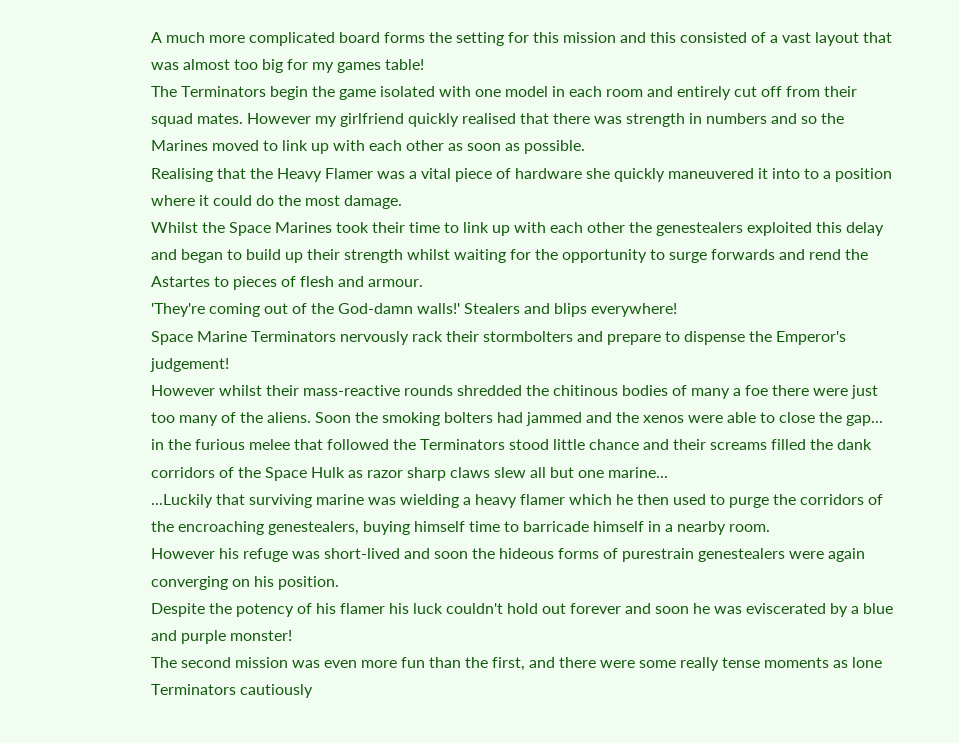A much more complicated board forms the setting for this mission and this consisted of a vast layout that was almost too big for my games table!
The Terminators begin the game isolated with one model in each room and entirely cut off from their squad mates. However my girlfriend quickly realised that there was strength in numbers and so the Marines moved to link up with each other as soon as possible.
Realising that the Heavy Flamer was a vital piece of hardware she quickly maneuvered it into to a position where it could do the most damage.
Whilst the Space Marines took their time to link up with each other the genestealers exploited this delay and began to build up their strength whilst waiting for the opportunity to surge forwards and rend the Astartes to pieces of flesh and armour.
'They're coming out of the God-damn walls!' Stealers and blips everywhere!
Space Marine Terminators nervously rack their stormbolters and prepare to dispense the Emperor's judgement!
However whilst their mass-reactive rounds shredded the chitinous bodies of many a foe there were just too many of the aliens. Soon the smoking bolters had jammed and the xenos were able to close the gap... in the furious melee that followed the Terminators stood little chance and their screams filled the dank corridors of the Space Hulk as razor sharp claws slew all but one marine...
...Luckily that surviving marine was wielding a heavy flamer which he then used to purge the corridors of the encroaching genestealers, buying himself time to barricade himself in a nearby room.
However his refuge was short-lived and soon the hideous forms of purestrain genestealers were again converging on his position.
Despite the potency of his flamer his luck couldn't hold out forever and soon he was eviscerated by a blue and purple monster!
The second mission was even more fun than the first, and there were some really tense moments as lone Terminators cautiously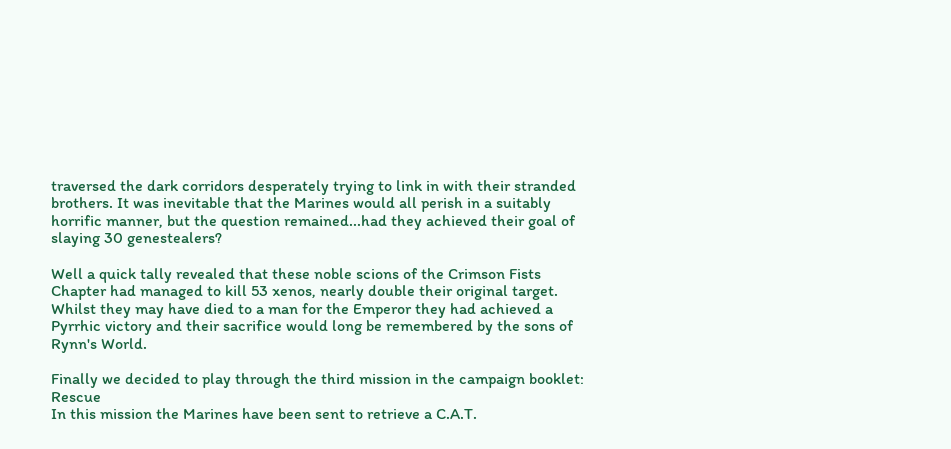traversed the dark corridors desperately trying to link in with their stranded brothers. It was inevitable that the Marines would all perish in a suitably horrific manner, but the question remained...had they achieved their goal of slaying 30 genestealers?

Well a quick tally revealed that these noble scions of the Crimson Fists Chapter had managed to kill 53 xenos, nearly double their original target. Whilst they may have died to a man for the Emperor they had achieved a Pyrrhic victory and their sacrifice would long be remembered by the sons of Rynn's World.

Finally we decided to play through the third mission in the campaign booklet: Rescue
In this mission the Marines have been sent to retrieve a C.A.T.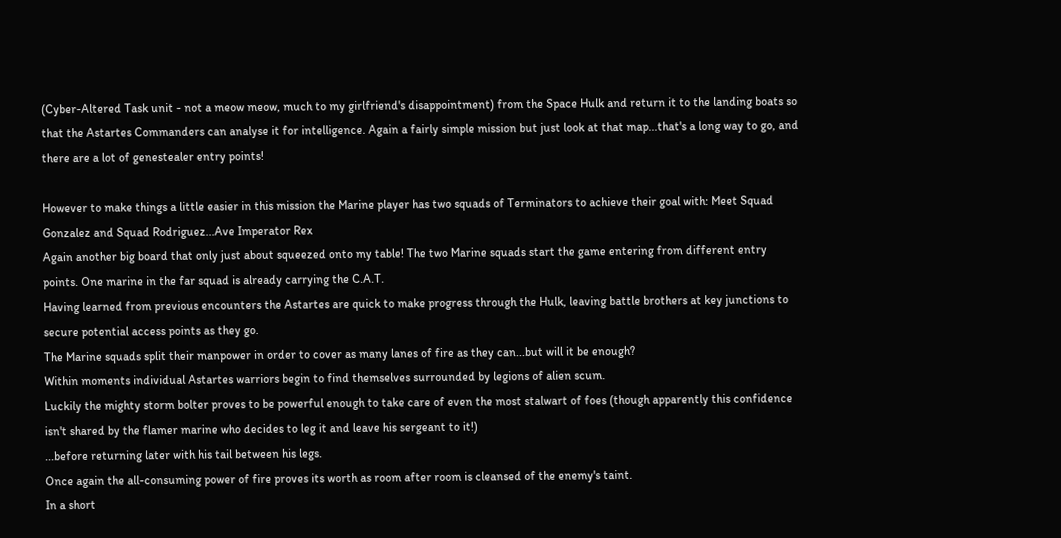(Cyber-Altered Task unit - not a meow meow, much to my girlfriend's disappointment) from the Space Hulk and return it to the landing boats so that the Astartes Commanders can analyse it for intelligence. Again a fairly simple mission but just look at that map...that's a long way to go, and there are a lot of genestealer entry points!

However to make things a little easier in this mission the Marine player has two squads of Terminators to achieve their goal with: Meet Squad Gonzalez and Squad Rodriguez...Ave Imperator Rex
Again another big board that only just about squeezed onto my table! The two Marine squads start the game entering from different entry points. One marine in the far squad is already carrying the C.A.T.
Having learned from previous encounters the Astartes are quick to make progress through the Hulk, leaving battle brothers at key junctions to secure potential access points as they go.
The Marine squads split their manpower in order to cover as many lanes of fire as they can...but will it be enough?
Within moments individual Astartes warriors begin to find themselves surrounded by legions of alien scum.
Luckily the mighty storm bolter proves to be powerful enough to take care of even the most stalwart of foes (though apparently this confidence isn't shared by the flamer marine who decides to leg it and leave his sergeant to it!)
...before returning later with his tail between his legs.
Once again the all-consuming power of fire proves its worth as room after room is cleansed of the enemy's taint.
In a short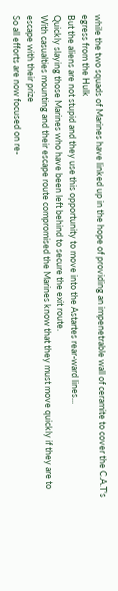while the two squads of Marines have linked up in the hope of providing an impenetrable wall of ceramite to cover the C.A.T's egress from the Hulk
But the aliens are not stupid and they use this opportunity to move into the Astartes rear-ward lines...
Quickly slaying those Marines who have been left behind to secure the exit route.
With casualties mounting and their escape route compromised the Marines know that they must move quickly if they are to escape with their prize
So all efforts are now focused on re-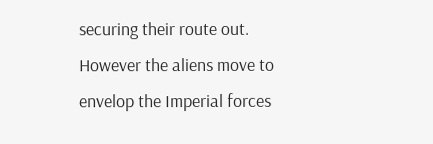securing their route out.
However the aliens move to envelop the Imperial forces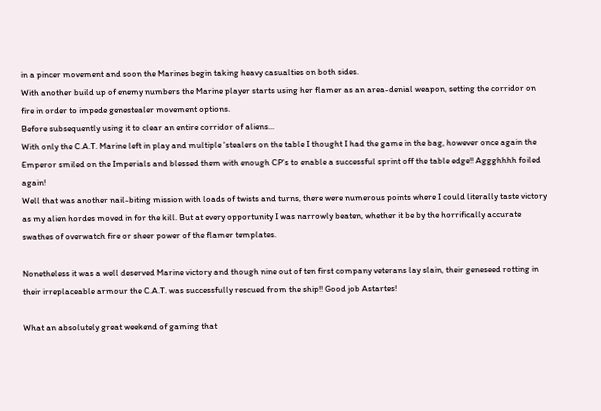in a pincer movement and soon the Marines begin taking heavy casualties on both sides.
With another build up of enemy numbers the Marine player starts using her flamer as an area-denial weapon, setting the corridor on fire in order to impede genestealer movement options.
Before subsequently using it to clear an entire corridor of aliens...
With only the C.A.T. Marine left in play and multiple 'stealers on the table I thought I had the game in the bag, however once again the Emperor smiled on the Imperials and blessed them with enough CP's to enable a successful sprint off the table edge!! Aggghhhh foiled again!
Well that was another nail-biting mission with loads of twists and turns, there were numerous points where I could literally taste victory as my alien hordes moved in for the kill. But at every opportunity I was narrowly beaten, whether it be by the horrifically accurate swathes of overwatch fire or sheer power of the flamer templates.

Nonetheless it was a well deserved Marine victory and though nine out of ten first company veterans lay slain, their geneseed rotting in their irreplaceable armour the C.A.T. was successfully rescued from the ship!! Good job Astartes!

What an absolutely great weekend of gaming that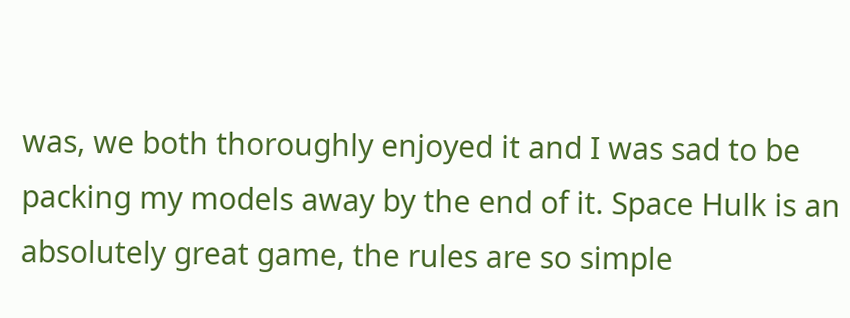was, we both thoroughly enjoyed it and I was sad to be packing my models away by the end of it. Space Hulk is an absolutely great game, the rules are so simple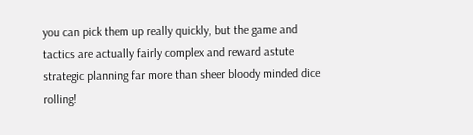you can pick them up really quickly, but the game and tactics are actually fairly complex and reward astute strategic planning far more than sheer bloody minded dice rolling!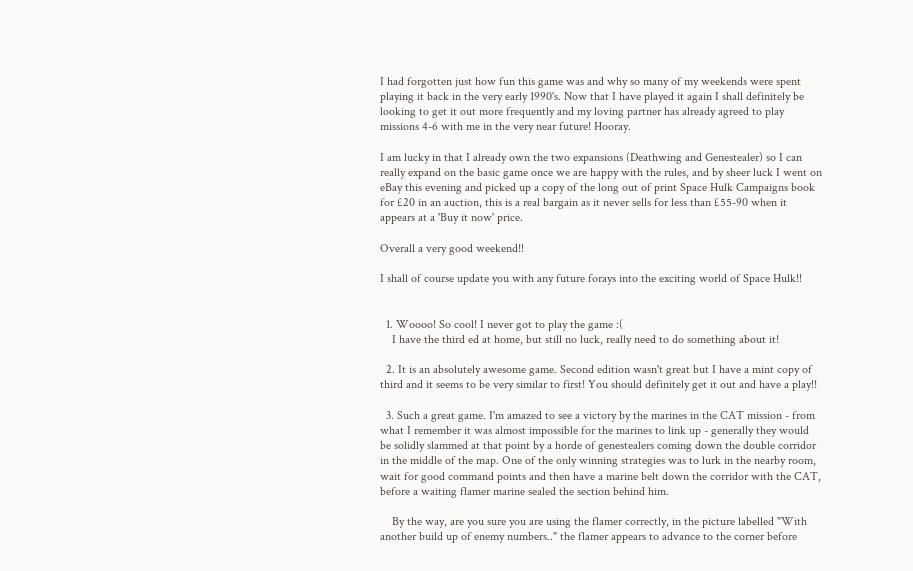I had forgotten just how fun this game was and why so many of my weekends were spent playing it back in the very early 1990's. Now that I have played it again I shall definitely be looking to get it out more frequently and my loving partner has already agreed to play missions 4-6 with me in the very near future! Hooray.

I am lucky in that I already own the two expansions (Deathwing and Genestealer) so I can really expand on the basic game once we are happy with the rules, and by sheer luck I went on eBay this evening and picked up a copy of the long out of print Space Hulk Campaigns book for £20 in an auction, this is a real bargain as it never sells for less than £55-90 when it appears at a 'Buy it now' price.

Overall a very good weekend!!

I shall of course update you with any future forays into the exciting world of Space Hulk!!


  1. Woooo! So cool! I never got to play the game :(
    I have the third ed at home, but still no luck, really need to do something about it!

  2. It is an absolutely awesome game. Second edition wasn't great but I have a mint copy of third and it seems to be very similar to first! You should definitely get it out and have a play!!

  3. Such a great game. I'm amazed to see a victory by the marines in the CAT mission - from what I remember it was almost impossible for the marines to link up - generally they would be solidly slammed at that point by a horde of genestealers coming down the double corridor in the middle of the map. One of the only winning strategies was to lurk in the nearby room, wait for good command points and then have a marine belt down the corridor with the CAT, before a waiting flamer marine sealed the section behind him.

    By the way, are you sure you are using the flamer correctly, in the picture labelled "With another build up of enemy numbers.." the flamer appears to advance to the corner before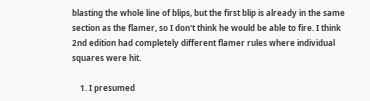blasting the whole line of blips, but the first blip is already in the same section as the flamer, so I don't think he would be able to fire. I think 2nd edition had completely different flamer rules where individual squares were hit.

    1. I presumed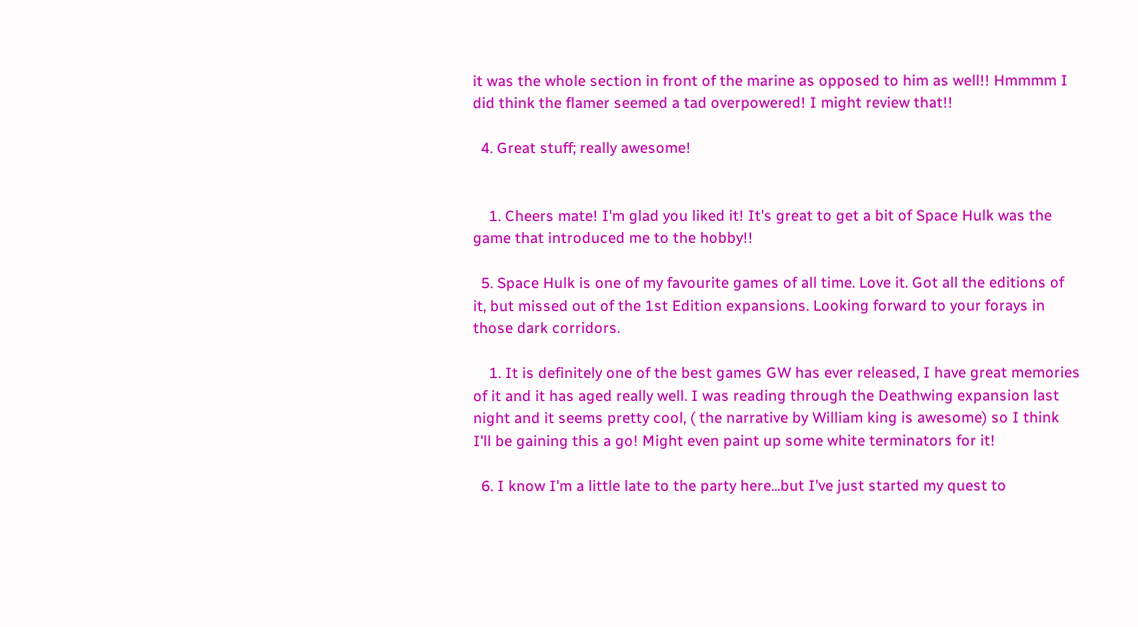it was the whole section in front of the marine as opposed to him as well!! Hmmmm I did think the flamer seemed a tad overpowered! I might review that!!

  4. Great stuff; really awesome!


    1. Cheers mate! I'm glad you liked it! It's great to get a bit of Space Hulk was the game that introduced me to the hobby!!

  5. Space Hulk is one of my favourite games of all time. Love it. Got all the editions of it, but missed out of the 1st Edition expansions. Looking forward to your forays in those dark corridors.

    1. It is definitely one of the best games GW has ever released, I have great memories of it and it has aged really well. I was reading through the Deathwing expansion last night and it seems pretty cool, ( the narrative by William king is awesome) so I think I'll be gaining this a go! Might even paint up some white terminators for it!

  6. I know I'm a little late to the party here...but I've just started my quest to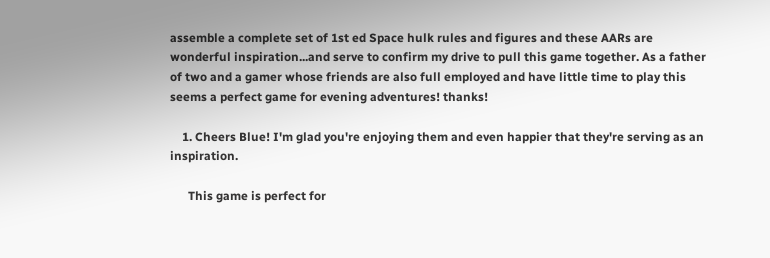assemble a complete set of 1st ed Space hulk rules and figures and these AARs are wonderful inspiration...and serve to confirm my drive to pull this game together. As a father of two and a gamer whose friends are also full employed and have little time to play this seems a perfect game for evening adventures! thanks!

    1. Cheers Blue! I'm glad you're enjoying them and even happier that they're serving as an inspiration.

      This game is perfect for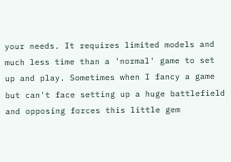your needs. It requires limited models and much less time than a 'normal' game to set up and play. Sometimes when I fancy a game but can't face setting up a huge battlefield and opposing forces this little gem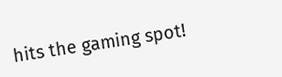hits the gaming spot!